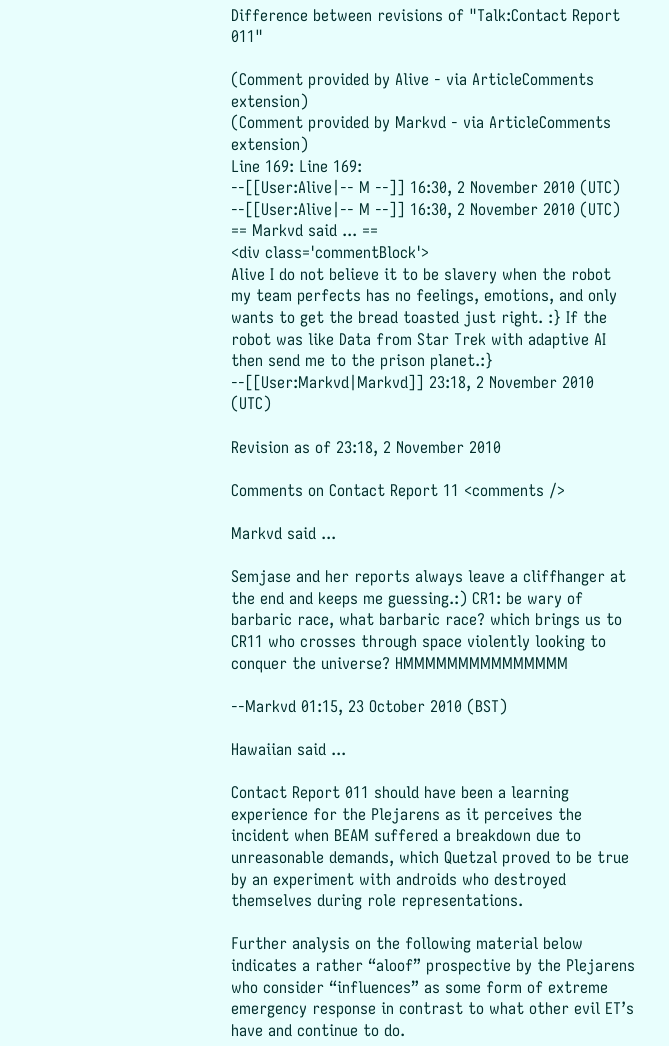Difference between revisions of "Talk:Contact Report 011"

(Comment provided by Alive - via ArticleComments extension)
(Comment provided by Markvd - via ArticleComments extension)
Line 169: Line 169:
--[[User:Alive|-- M --]] 16:30, 2 November 2010 (UTC)
--[[User:Alive|-- M --]] 16:30, 2 November 2010 (UTC)
== Markvd said ... ==
<div class='commentBlock'>
Alive I do not believe it to be slavery when the robot my team perfects has no feelings, emotions, and only wants to get the bread toasted just right. :} If the robot was like Data from Star Trek with adaptive AI then send me to the prison planet.:}
--[[User:Markvd|Markvd]] 23:18, 2 November 2010 (UTC)

Revision as of 23:18, 2 November 2010

Comments on Contact Report 11 <comments />

Markvd said ...

Semjase and her reports always leave a cliffhanger at the end and keeps me guessing.:) CR1: be wary of barbaric race, what barbaric race? which brings us to CR11 who crosses through space violently looking to conquer the universe? HMMMMMMMMMMMMMMM

--Markvd 01:15, 23 October 2010 (BST)

Hawaiian said ...

Contact Report 011 should have been a learning experience for the Plejarens as it perceives the incident when BEAM suffered a breakdown due to unreasonable demands, which Quetzal proved to be true by an experiment with androids who destroyed themselves during role representations.

Further analysis on the following material below indicates a rather “aloof” prospective by the Plejarens who consider “influences” as some form of extreme emergency response in contrast to what other evil ET’s have and continue to do.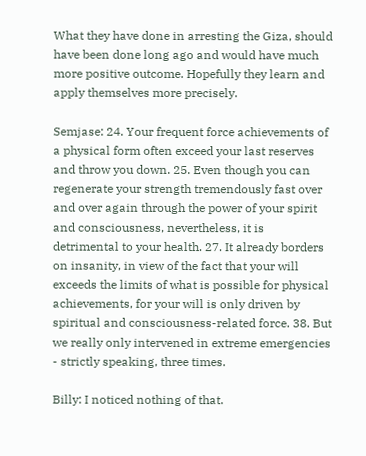What they have done in arresting the Giza, should have been done long ago and would have much more positive outcome. Hopefully they learn and apply themselves more precisely.

Semjase: 24. Your frequent force achievements of a physical form often exceed your last reserves and throw you down. 25. Even though you can regenerate your strength tremendously fast over and over again through the power of your spirit and consciousness, nevertheless, it is detrimental to your health. 27. It already borders on insanity, in view of the fact that your will exceeds the limits of what is possible for physical achievements, for your will is only driven by spiritual and consciousness-related force. 38. But we really only intervened in extreme emergencies - strictly speaking, three times.

Billy: I noticed nothing of that.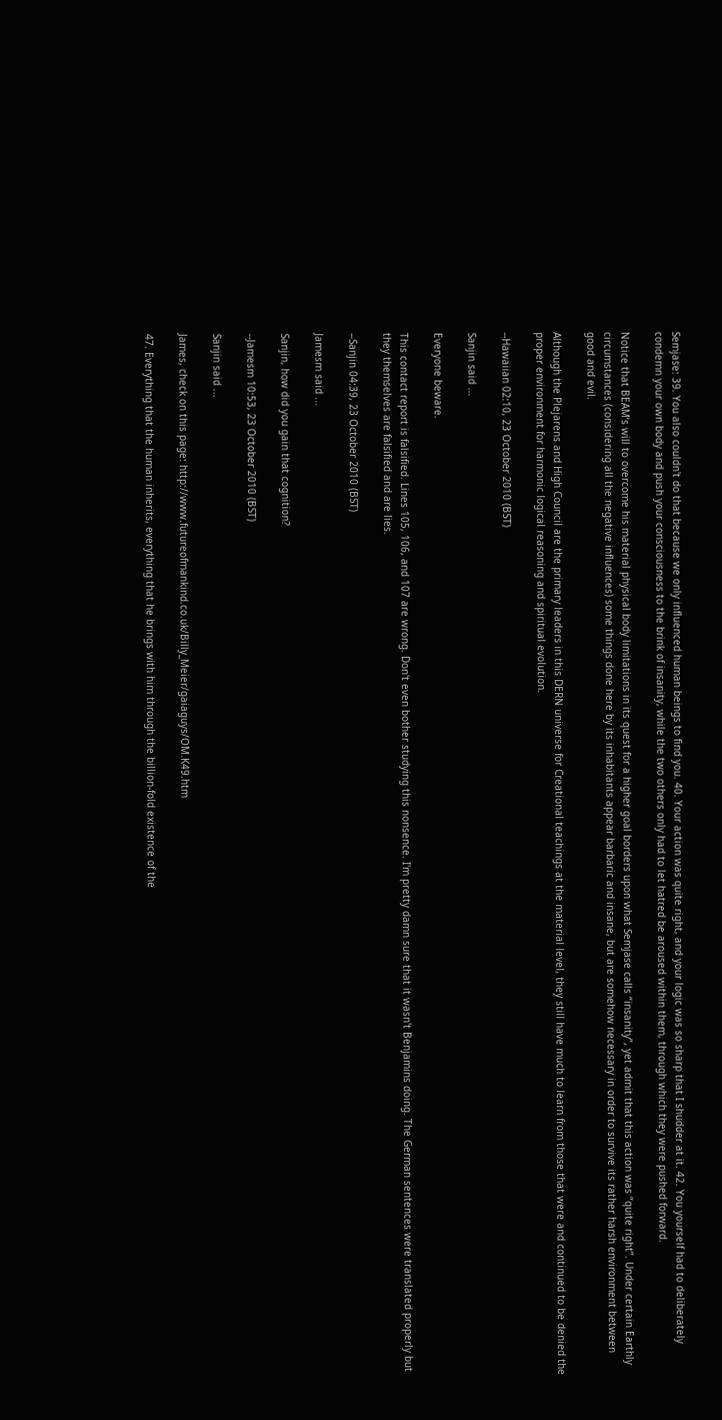Semjase: 39. You also couldn't do that because we only influenced human beings to find you. 40. Your action was quite right, and your logic was so sharp that I shudder at it. 42. You yourself had to deliberately condemn your own body and push your consciousness to the brink of insanity, while the two others only had to let hatred be aroused within them, through which they were pushed forward.

Notice that BEAM’s will to overcome his material physical body limitations in its quest for a higher goal borders upon what Semjase calls “insanity”, yet admit that this action was “quite right”. Under certain Earthly circumstances (considering all the negative influences) some things done here by its inhabitants appear barbaric and insane, but are somehow necessary in order to survive its rather harsh environment between good and evil.

Although the Plejarens and High Council are the primary leaders in this DERN universe for Creational teachings at the material level, they still have much to learn from those that were and continued to be denied the proper environment for harmonic logical reasoning and spiritual evolution.

--Hawaiian 02:10, 23 October 2010 (BST)

Sanjin said ...

Everyone beware.

This contact report is falsified. Lines 105, 106, and 107 are wrong. Don't even bother studying this nonsence. I'm pretty damn sure that it wasn't Benjamins doing. The German sentences were translated properly but they themselves are falsified and are lies.

--Sanjin 04:39, 23 October 2010 (BST)

Jamesm said ...

Sanjin, how did you gain that cognition?

--Jamesm 10:53, 23 October 2010 (BST)

Sanjin said ...

James, check on this page: http://www.futureofmankind.co.uk/Billy_Meier/gaiaguys/OM.K49.htm

47. Everything that the human inherits, everything that he brings with him through the billion-fold existence of the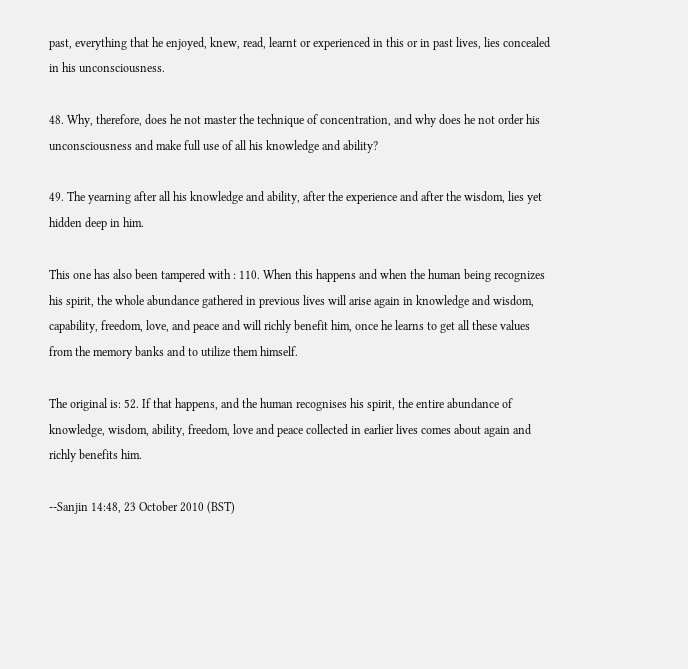past, everything that he enjoyed, knew, read, learnt or experienced in this or in past lives, lies concealed in his unconsciousness.

48. Why, therefore, does he not master the technique of concentration, and why does he not order his unconsciousness and make full use of all his knowledge and ability?

49. The yearning after all his knowledge and ability, after the experience and after the wisdom, lies yet hidden deep in him.

This one has also been tampered with : 110. When this happens and when the human being recognizes his spirit, the whole abundance gathered in previous lives will arise again in knowledge and wisdom, capability, freedom, love, and peace and will richly benefit him, once he learns to get all these values from the memory banks and to utilize them himself.

The original is: 52. If that happens, and the human recognises his spirit, the entire abundance of knowledge, wisdom, ability, freedom, love and peace collected in earlier lives comes about again and richly benefits him.

--Sanjin 14:48, 23 October 2010 (BST)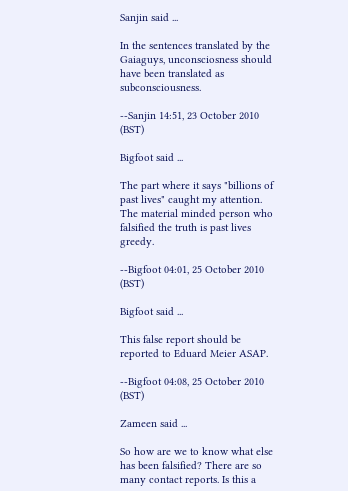Sanjin said ...

In the sentences translated by the Gaiaguys, unconsciosness should have been translated as subconsciousness.

--Sanjin 14:51, 23 October 2010 (BST)

Bigfoot said ...

The part where it says "billions of past lives" caught my attention. The material minded person who falsified the truth is past lives greedy.

--Bigfoot 04:01, 25 October 2010 (BST)

Bigfoot said ...

This false report should be reported to Eduard Meier ASAP.

--Bigfoot 04:08, 25 October 2010 (BST)

Zameen said ...

So how are we to know what else has been falsified? There are so many contact reports. Is this a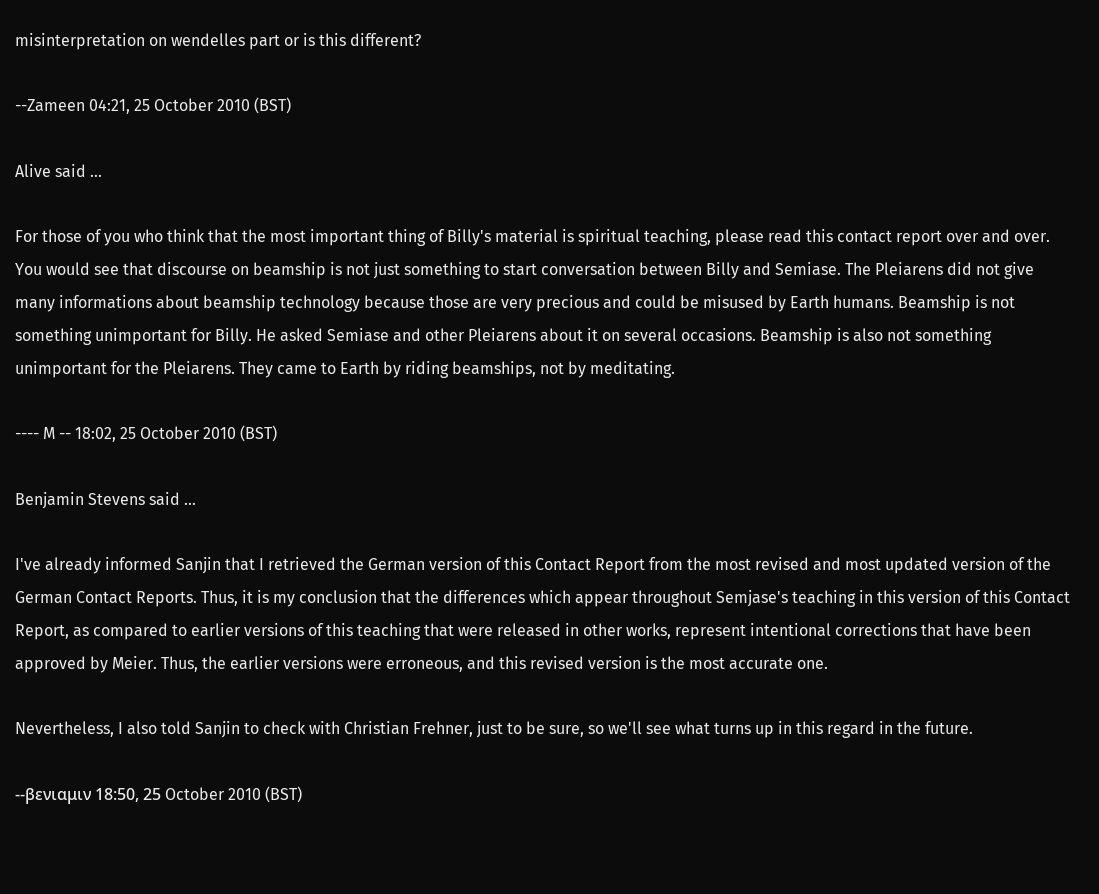misinterpretation on wendelles part or is this different?

--Zameen 04:21, 25 October 2010 (BST)

Alive said ...

For those of you who think that the most important thing of Billy's material is spiritual teaching, please read this contact report over and over. You would see that discourse on beamship is not just something to start conversation between Billy and Semiase. The Pleiarens did not give many informations about beamship technology because those are very precious and could be misused by Earth humans. Beamship is not something unimportant for Billy. He asked Semiase and other Pleiarens about it on several occasions. Beamship is also not something unimportant for the Pleiarens. They came to Earth by riding beamships, not by meditating.

---- M -- 18:02, 25 October 2010 (BST)

Benjamin Stevens said ...

I've already informed Sanjin that I retrieved the German version of this Contact Report from the most revised and most updated version of the German Contact Reports. Thus, it is my conclusion that the differences which appear throughout Semjase's teaching in this version of this Contact Report, as compared to earlier versions of this teaching that were released in other works, represent intentional corrections that have been approved by Meier. Thus, the earlier versions were erroneous, and this revised version is the most accurate one.

Nevertheless, I also told Sanjin to check with Christian Frehner, just to be sure, so we'll see what turns up in this regard in the future.

--βενιαμιν 18:50, 25 October 2010 (BST)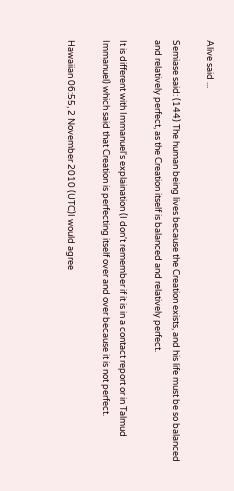Alive said ...

Semiase said: (144) The human being lives because the Creation exists, and his life must be so balanced and relatively perfect, as the Creation itself is balanced and relatively perfect.

It is different with Immanuel's explaination (I don't remember if it is in a contact report or in Talmud Immanuel) which said that Creation is perfecting itself over and over because it is not perfect.

Hawaiian 06:55, 2 November 2010 (UTC)I would agree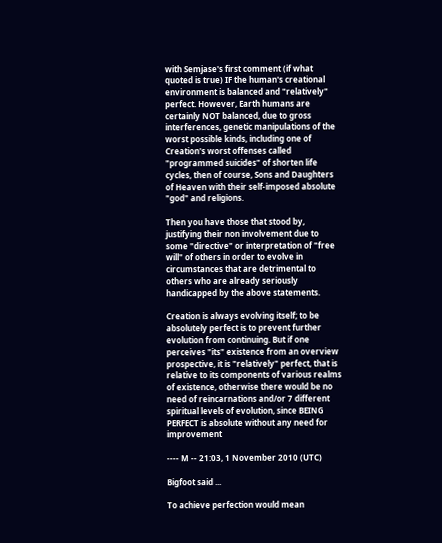with Semjase's first comment (if what quoted is true) IF the human's creational environment is balanced and "relatively" perfect. However, Earth humans are certainly NOT balanced, due to gross interferences, genetic manipulations of the worst possible kinds, including one of Creation's worst offenses called "programmed suicides" of shorten life cycles, then of course, Sons and Daughters of Heaven with their self-imposed absolute "god" and religions.

Then you have those that stood by, justifying their non involvement due to some "directive" or interpretation of "free will" of others in order to evolve in circumstances that are detrimental to others who are already seriously handicapped by the above statements.

Creation is always evolving itself; to be absolutely perfect is to prevent further evolution from continuing. But if one perceives "its" existence from an overview prospective, it is "relatively" perfect, that is relative to its components of various realms of existence, otherwise there would be no need of reincarnations and/or 7 different spiritual levels of evolution, since BEING PERFECT is absolute without any need for improvement

---- M -- 21:03, 1 November 2010 (UTC)

Bigfoot said ...

To achieve perfection would mean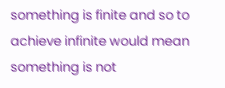something is finite and so to achieve infinite would mean something is not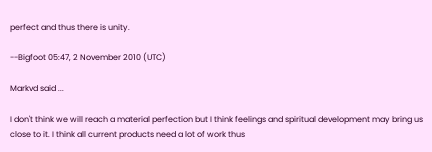perfect and thus there is unity.

--Bigfoot 05:47, 2 November 2010 (UTC)

Markvd said ...

I don't think we will reach a material perfection but I think feelings and spiritual development may bring us close to it. I think all current products need a lot of work thus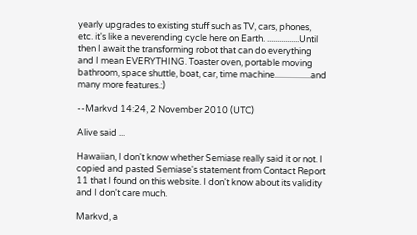yearly upgrades to existing stuff such as TV, cars, phones, etc. it's like a neverending cycle here on Earth. ................Until then I await the transforming robot that can do everything and I mean EVERYTHING. Toaster oven, portable moving bathroom, space shuttle, boat, car, time machine..................and many more features.:)

--Markvd 14:24, 2 November 2010 (UTC)

Alive said ...

Hawaiian, I don't know whether Semiase really said it or not. I copied and pasted Semiase's statement from Contact Report 11 that I found on this website. I don't know about its validity and I don't care much.

Markvd, a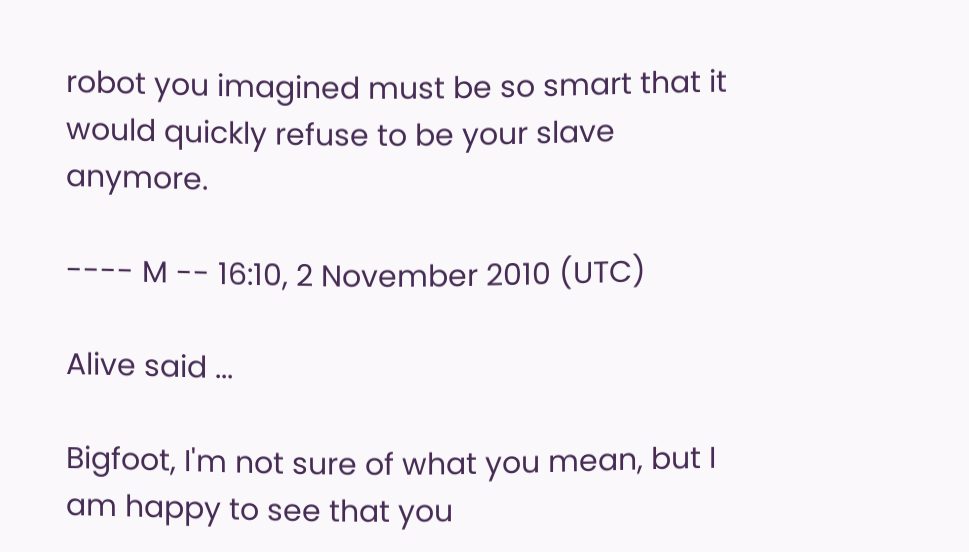robot you imagined must be so smart that it would quickly refuse to be your slave anymore.

---- M -- 16:10, 2 November 2010 (UTC)

Alive said ...

Bigfoot, I'm not sure of what you mean, but I am happy to see that you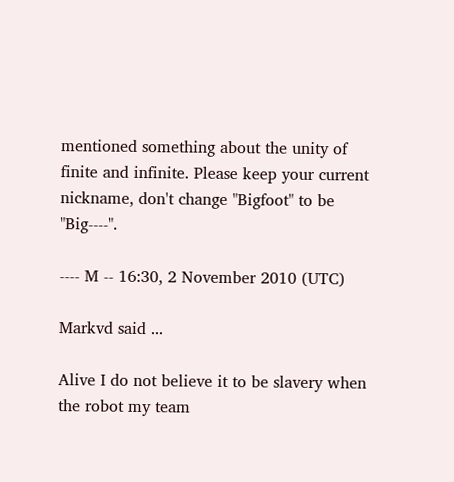mentioned something about the unity of finite and infinite. Please keep your current nickname, don't change "Bigfoot" to be "Big----".

---- M -- 16:30, 2 November 2010 (UTC)

Markvd said ...

Alive I do not believe it to be slavery when the robot my team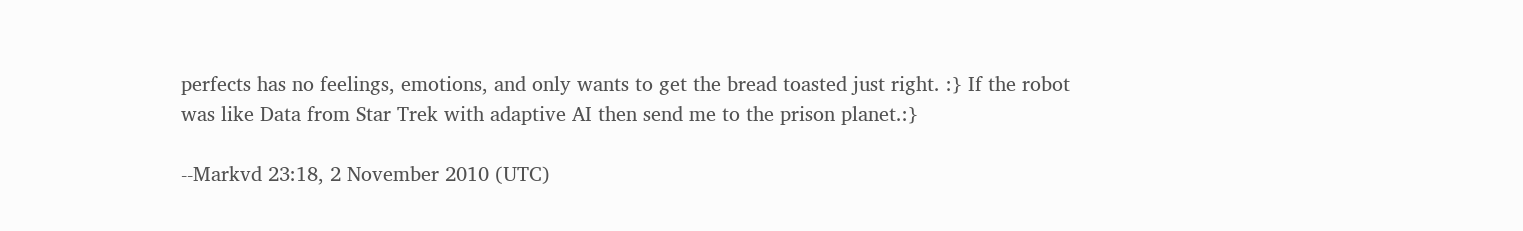perfects has no feelings, emotions, and only wants to get the bread toasted just right. :} If the robot was like Data from Star Trek with adaptive AI then send me to the prison planet.:}

--Markvd 23:18, 2 November 2010 (UTC)